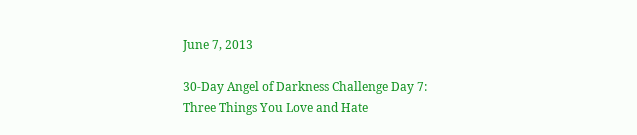June 7, 2013

30-Day Angel of Darkness Challenge Day 7: Three Things You Love and Hate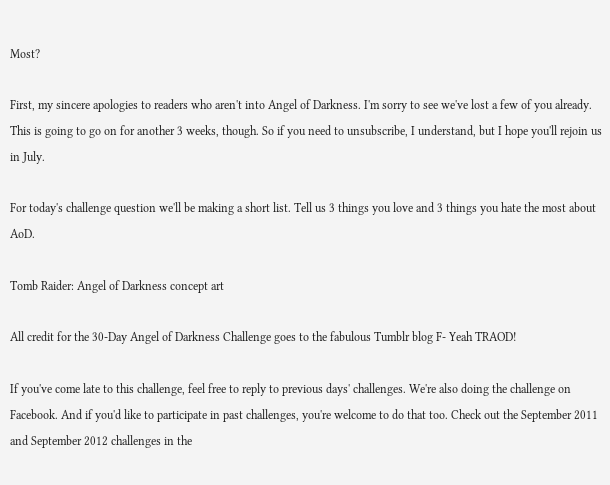Most?

First, my sincere apologies to readers who aren't into Angel of Darkness. I'm sorry to see we've lost a few of you already. This is going to go on for another 3 weeks, though. So if you need to unsubscribe, I understand, but I hope you'll rejoin us in July.

For today's challenge question we'll be making a short list. Tell us 3 things you love and 3 things you hate the most about AoD.

Tomb Raider: Angel of Darkness concept art

All credit for the 30-Day Angel of Darkness Challenge goes to the fabulous Tumblr blog F- Yeah TRAOD!

If you've come late to this challenge, feel free to reply to previous days' challenges. We're also doing the challenge on Facebook. And if you'd like to participate in past challenges, you're welcome to do that too. Check out the September 2011 and September 2012 challenges in the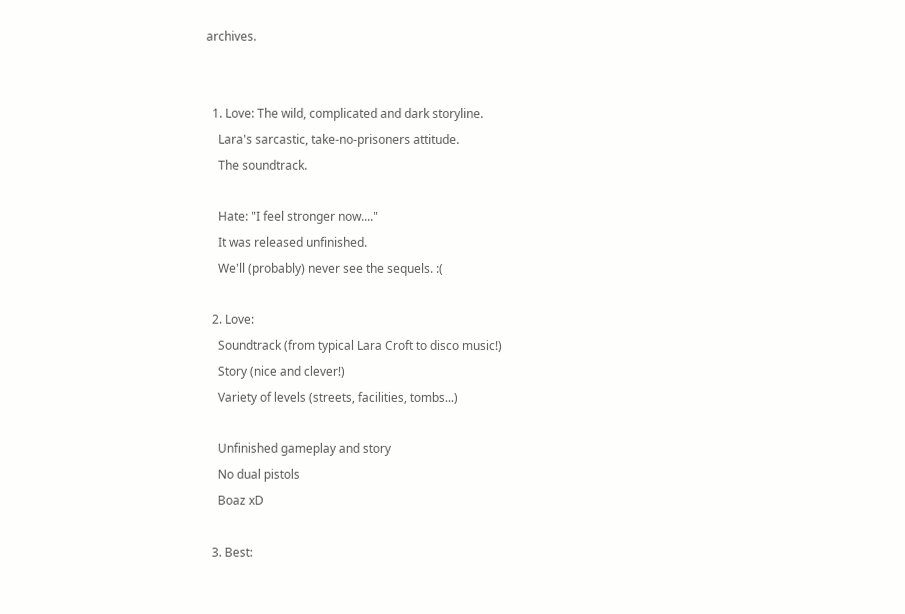archives.


  1. Love: The wild, complicated and dark storyline.
    Lara's sarcastic, take-no-prisoners attitude.
    The soundtrack.

    Hate: "I feel stronger now...."
    It was released unfinished.
    We'll (probably) never see the sequels. :(

  2. Love:
    Soundtrack (from typical Lara Croft to disco music!)
    Story (nice and clever!)
    Variety of levels (streets, facilities, tombs...)

    Unfinished gameplay and story
    No dual pistols
    Boaz xD

  3. Best: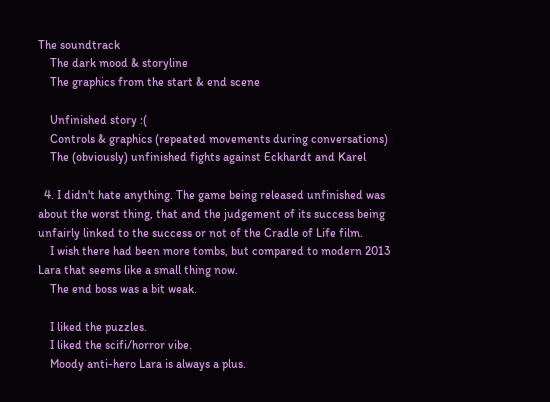The soundtrack
    The dark mood & storyline
    The graphics from the start & end scene

    Unfinished story :(
    Controls & graphics (repeated movements during conversations)
    The (obviously) unfinished fights against Eckhardt and Karel

  4. I didn't hate anything. The game being released unfinished was about the worst thing, that and the judgement of its success being unfairly linked to the success or not of the Cradle of Life film.
    I wish there had been more tombs, but compared to modern 2013 Lara that seems like a small thing now.
    The end boss was a bit weak.

    I liked the puzzles.
    I liked the scifi/horror vibe.
    Moody anti-hero Lara is always a plus.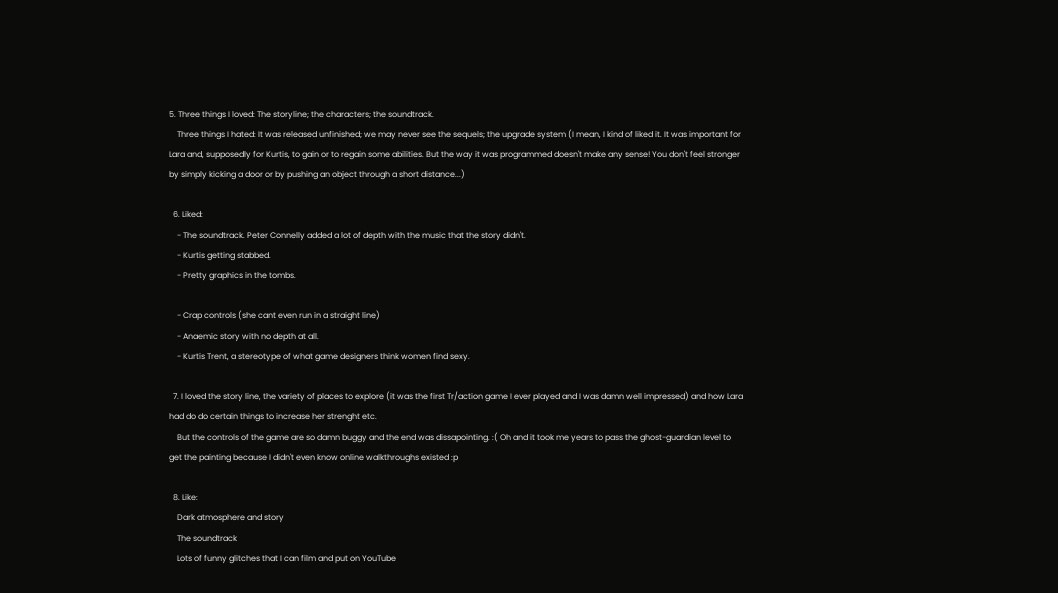5. Three things I loved: The storyline; the characters; the soundtrack.
    Three things I hated: It was released unfinished; we may never see the sequels; the upgrade system (I mean, I kind of liked it. It was important for Lara and, supposedly for Kurtis, to gain or to regain some abilities. But the way it was programmed doesn't make any sense! You don't feel stronger by simply kicking a door or by pushing an object through a short distance...)

  6. Liked:
    - The soundtrack. Peter Connelly added a lot of depth with the music that the story didn't.
    - Kurtis getting stabbed.
    - Pretty graphics in the tombs.

    - Crap controls (she cant even run in a straight line)
    - Anaemic story with no depth at all.
    - Kurtis Trent, a stereotype of what game designers think women find sexy.

  7. I loved the story line, the variety of places to explore (it was the first Tr/action game I ever played and I was damn well impressed) and how Lara had do do certain things to increase her strenght etc.
    But the controls of the game are so damn buggy and the end was dissapointing. :( Oh and it took me years to pass the ghost-guardian level to get the painting because I didn't even know online walkthroughs existed :p

  8. Like:
    Dark atmosphere and story
    The soundtrack
    Lots of funny glitches that I can film and put on YouTube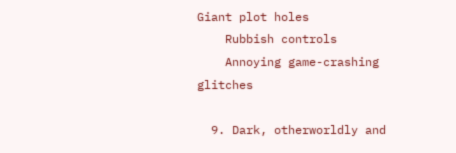Giant plot holes
    Rubbish controls
    Annoying game-crashing glitches

  9. Dark, otherworldly and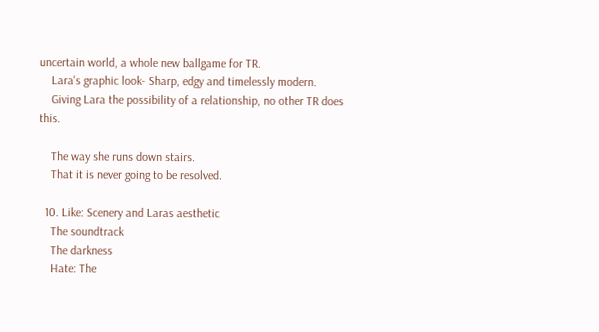uncertain world, a whole new ballgame for TR.
    Lara's graphic look- Sharp, edgy and timelessly modern.
    Giving Lara the possibility of a relationship, no other TR does this.

    The way she runs down stairs.
    That it is never going to be resolved.

  10. Like: Scenery and Laras aesthetic
    The soundtrack
    The darkness
    Hate: The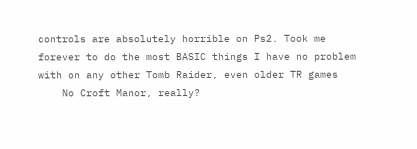controls are absolutely horrible on Ps2. Took me forever to do the most BASIC things I have no problem with on any other Tomb Raider, even older TR games
    No Croft Manor, really?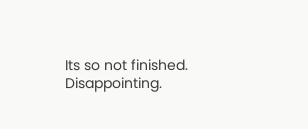Its so not finished. Disappointing.